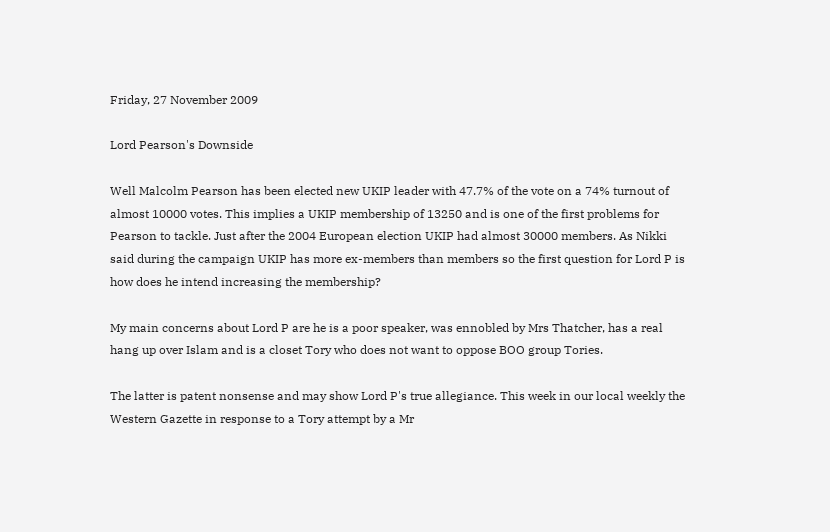Friday, 27 November 2009

Lord Pearson's Downside

Well Malcolm Pearson has been elected new UKIP leader with 47.7% of the vote on a 74% turnout of almost 10000 votes. This implies a UKIP membership of 13250 and is one of the first problems for Pearson to tackle. Just after the 2004 European election UKIP had almost 30000 members. As Nikki said during the campaign UKIP has more ex-members than members so the first question for Lord P is how does he intend increasing the membership?

My main concerns about Lord P are he is a poor speaker, was ennobled by Mrs Thatcher, has a real hang up over Islam and is a closet Tory who does not want to oppose BOO group Tories.

The latter is patent nonsense and may show Lord P's true allegiance. This week in our local weekly the Western Gazette in response to a Tory attempt by a Mr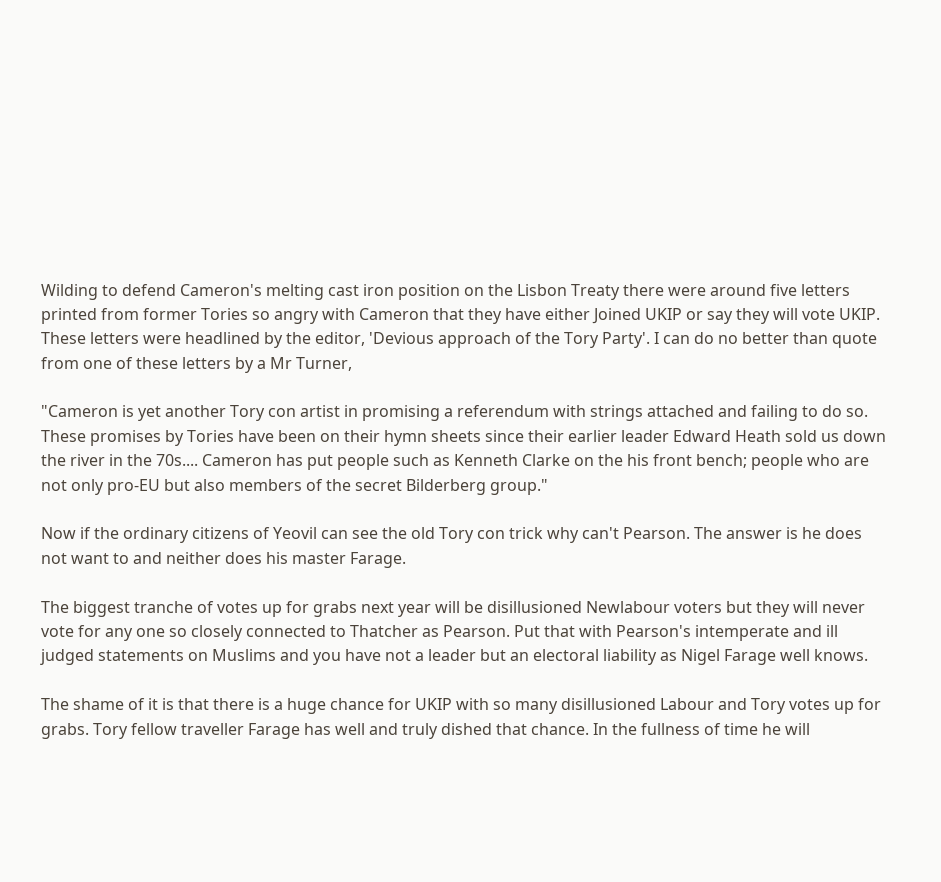Wilding to defend Cameron's melting cast iron position on the Lisbon Treaty there were around five letters printed from former Tories so angry with Cameron that they have either Joined UKIP or say they will vote UKIP. These letters were headlined by the editor, 'Devious approach of the Tory Party'. I can do no better than quote from one of these letters by a Mr Turner,

"Cameron is yet another Tory con artist in promising a referendum with strings attached and failing to do so. These promises by Tories have been on their hymn sheets since their earlier leader Edward Heath sold us down the river in the 70s.... Cameron has put people such as Kenneth Clarke on the his front bench; people who are not only pro-EU but also members of the secret Bilderberg group."

Now if the ordinary citizens of Yeovil can see the old Tory con trick why can't Pearson. The answer is he does not want to and neither does his master Farage.

The biggest tranche of votes up for grabs next year will be disillusioned Newlabour voters but they will never vote for any one so closely connected to Thatcher as Pearson. Put that with Pearson's intemperate and ill judged statements on Muslims and you have not a leader but an electoral liability as Nigel Farage well knows.

The shame of it is that there is a huge chance for UKIP with so many disillusioned Labour and Tory votes up for grabs. Tory fellow traveller Farage has well and truly dished that chance. In the fullness of time he will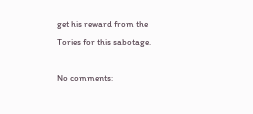get his reward from the Tories for this sabotage.

No comments: